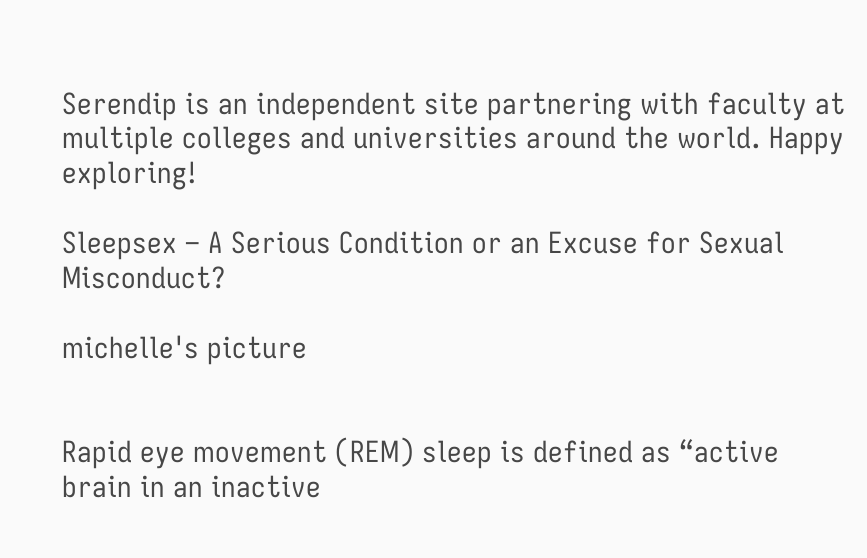Serendip is an independent site partnering with faculty at multiple colleges and universities around the world. Happy exploring!

Sleepsex – A Serious Condition or an Excuse for Sexual Misconduct?

michelle's picture


Rapid eye movement (REM) sleep is defined as “active brain in an inactive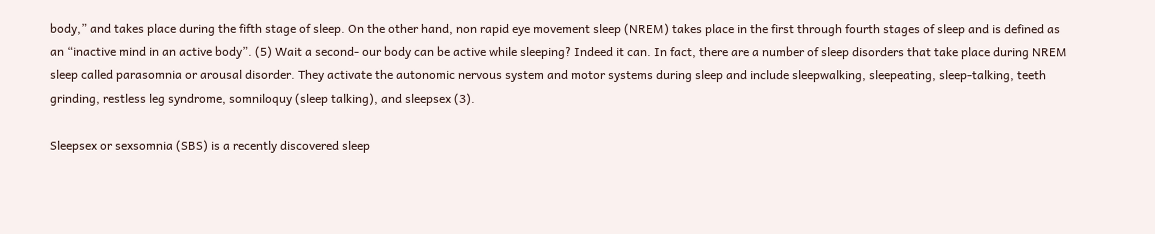body,” and takes place during the fifth stage of sleep. On the other hand, non rapid eye movement sleep (NREM) takes place in the first through fourth stages of sleep and is defined as an “inactive mind in an active body”. (5) Wait a second- our body can be active while sleeping? Indeed it can. In fact, there are a number of sleep disorders that take place during NREM sleep called parasomnia or arousal disorder. They activate the autonomic nervous system and motor systems during sleep and include sleepwalking, sleepeating, sleep-talking, teeth grinding, restless leg syndrome, somniloquy (sleep talking), and sleepsex (3).

Sleepsex or sexsomnia (SBS) is a recently discovered sleep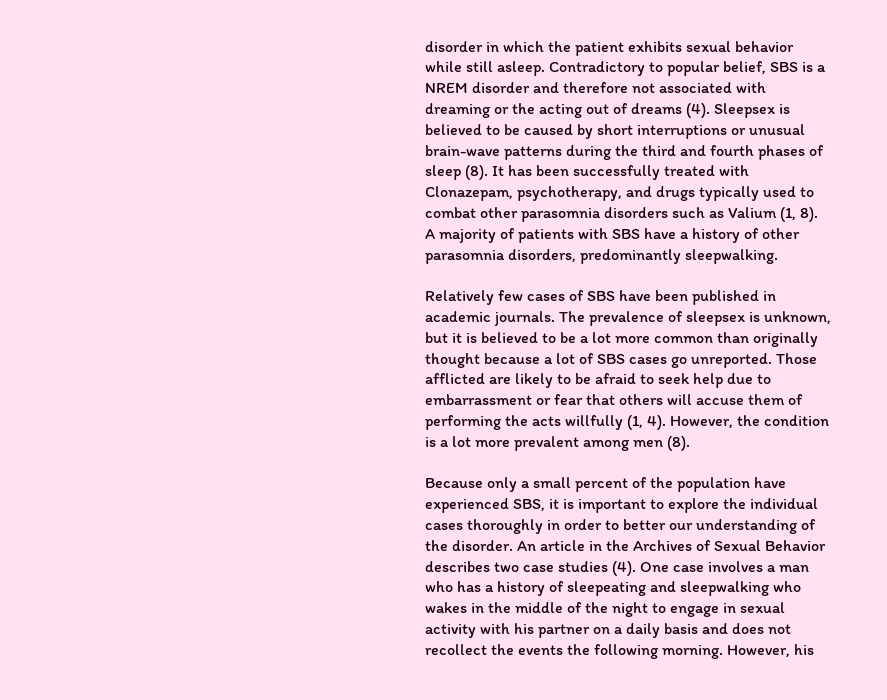disorder in which the patient exhibits sexual behavior while still asleep. Contradictory to popular belief, SBS is a NREM disorder and therefore not associated with dreaming or the acting out of dreams (4). Sleepsex is believed to be caused by short interruptions or unusual brain-wave patterns during the third and fourth phases of sleep (8). It has been successfully treated with Clonazepam, psychotherapy, and drugs typically used to combat other parasomnia disorders such as Valium (1, 8). A majority of patients with SBS have a history of other parasomnia disorders, predominantly sleepwalking.

Relatively few cases of SBS have been published in academic journals. The prevalence of sleepsex is unknown, but it is believed to be a lot more common than originally thought because a lot of SBS cases go unreported. Those afflicted are likely to be afraid to seek help due to embarrassment or fear that others will accuse them of performing the acts willfully (1, 4). However, the condition is a lot more prevalent among men (8).

Because only a small percent of the population have experienced SBS, it is important to explore the individual cases thoroughly in order to better our understanding of the disorder. An article in the Archives of Sexual Behavior describes two case studies (4). One case involves a man who has a history of sleepeating and sleepwalking who wakes in the middle of the night to engage in sexual activity with his partner on a daily basis and does not recollect the events the following morning. However, his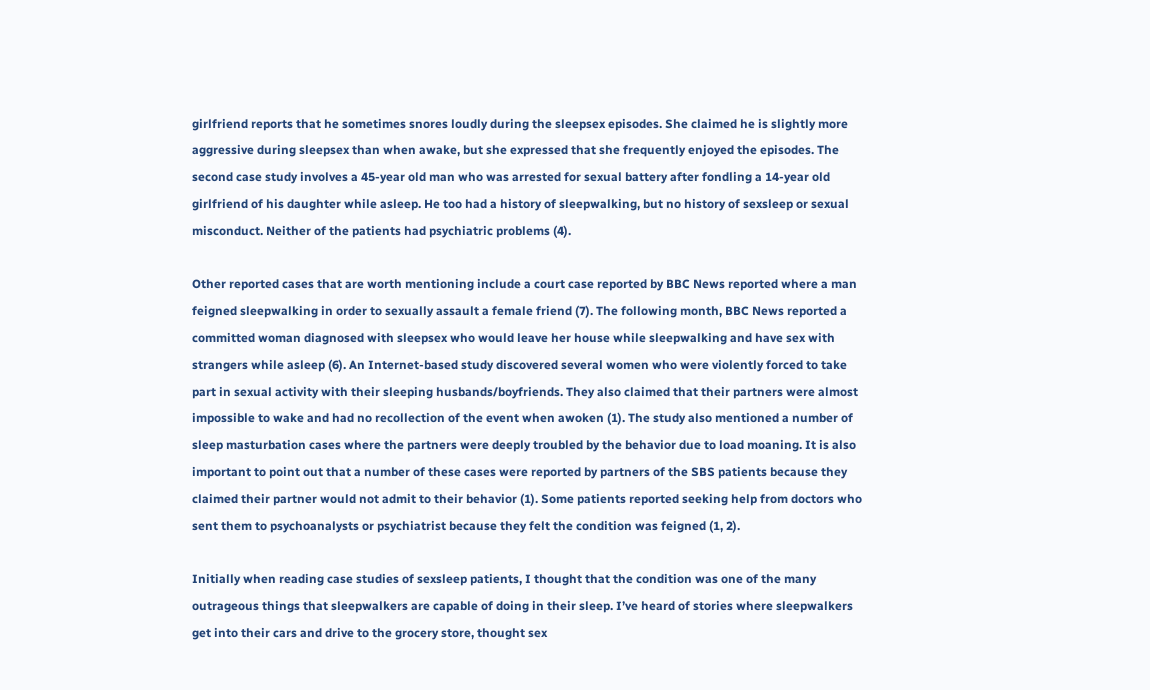girlfriend reports that he sometimes snores loudly during the sleepsex episodes. She claimed he is slightly more aggressive during sleepsex than when awake, but she expressed that she frequently enjoyed the episodes. The second case study involves a 45-year old man who was arrested for sexual battery after fondling a 14-year old girlfriend of his daughter while asleep. He too had a history of sleepwalking, but no history of sexsleep or sexual misconduct. Neither of the patients had psychiatric problems (4).

Other reported cases that are worth mentioning include a court case reported by BBC News reported where a man feigned sleepwalking in order to sexually assault a female friend (7). The following month, BBC News reported a committed woman diagnosed with sleepsex who would leave her house while sleepwalking and have sex with strangers while asleep (6). An Internet-based study discovered several women who were violently forced to take part in sexual activity with their sleeping husbands/boyfriends. They also claimed that their partners were almost impossible to wake and had no recollection of the event when awoken (1). The study also mentioned a number of sleep masturbation cases where the partners were deeply troubled by the behavior due to load moaning. It is also important to point out that a number of these cases were reported by partners of the SBS patients because they claimed their partner would not admit to their behavior (1). Some patients reported seeking help from doctors who sent them to psychoanalysts or psychiatrist because they felt the condition was feigned (1, 2).

Initially when reading case studies of sexsleep patients, I thought that the condition was one of the many outrageous things that sleepwalkers are capable of doing in their sleep. I’ve heard of stories where sleepwalkers get into their cars and drive to the grocery store, thought sex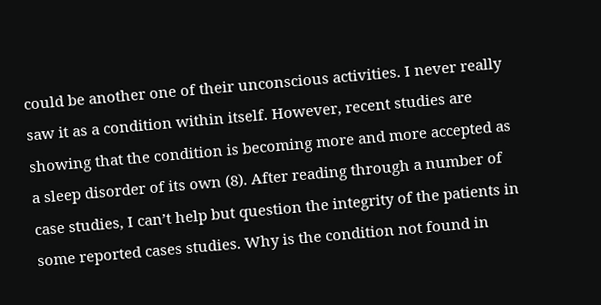could be another one of their unconscious activities. I never really saw it as a condition within itself. However, recent studies are showing that the condition is becoming more and more accepted as a sleep disorder of its own (8). After reading through a number of case studies, I can’t help but question the integrity of the patients in some reported cases studies. Why is the condition not found in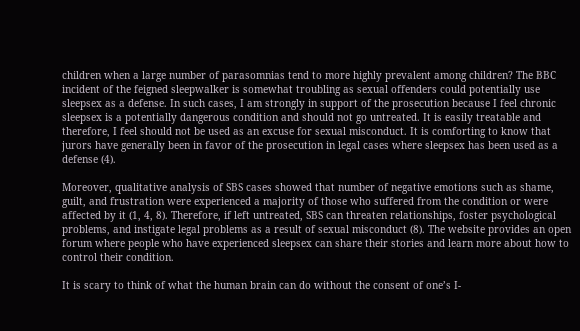children when a large number of parasomnias tend to more highly prevalent among children? The BBC incident of the feigned sleepwalker is somewhat troubling as sexual offenders could potentially use sleepsex as a defense. In such cases, I am strongly in support of the prosecution because I feel chronic sleepsex is a potentially dangerous condition and should not go untreated. It is easily treatable and therefore, I feel should not be used as an excuse for sexual misconduct. It is comforting to know that jurors have generally been in favor of the prosecution in legal cases where sleepsex has been used as a defense (4).

Moreover, qualitative analysis of SBS cases showed that number of negative emotions such as shame, guilt, and frustration were experienced a majority of those who suffered from the condition or were affected by it (1, 4, 8). Therefore, if left untreated, SBS can threaten relationships, foster psychological problems, and instigate legal problems as a result of sexual misconduct (8). The website provides an open forum where people who have experienced sleepsex can share their stories and learn more about how to control their condition.

It is scary to think of what the human brain can do without the consent of one’s I-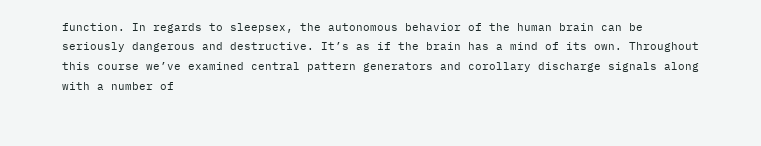function. In regards to sleepsex, the autonomous behavior of the human brain can be seriously dangerous and destructive. It’s as if the brain has a mind of its own. Throughout this course we’ve examined central pattern generators and corollary discharge signals along with a number of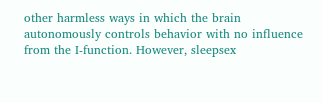other harmless ways in which the brain autonomously controls behavior with no influence from the I-function. However, sleepsex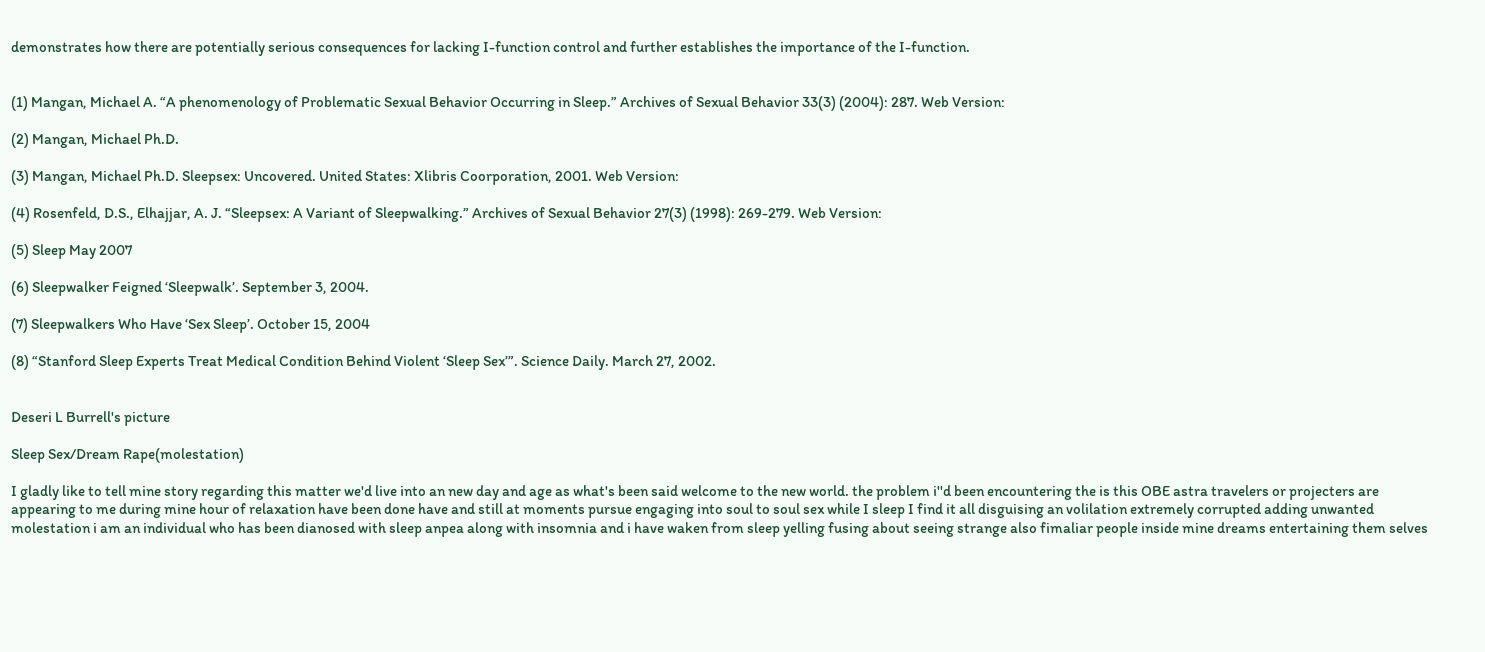demonstrates how there are potentially serious consequences for lacking I-function control and further establishes the importance of the I-function.


(1) Mangan, Michael A. “A phenomenology of Problematic Sexual Behavior Occurring in Sleep.” Archives of Sexual Behavior 33(3) (2004): 287. Web Version:

(2) Mangan, Michael Ph.D.

(3) Mangan, Michael Ph.D. Sleepsex: Uncovered. United States: Xlibris Coorporation, 2001. Web Version:

(4) Rosenfeld, D.S., Elhajjar, A. J. “Sleepsex: A Variant of Sleepwalking.” Archives of Sexual Behavior 27(3) (1998): 269-279. Web Version:

(5) Sleep May 2007

(6) Sleepwalker Feigned ‘Sleepwalk’. September 3, 2004.

(7) Sleepwalkers Who Have ‘Sex Sleep’. October 15, 2004

(8) “Stanford Sleep Experts Treat Medical Condition Behind Violent ‘Sleep Sex’”. Science Daily. March 27, 2002.


Deseri L Burrell's picture

Sleep Sex/Dream Rape(molestation)

I gladly like to tell mine story regarding this matter we'd live into an new day and age as what's been said welcome to the new world. the problem i''d been encountering the is this OBE astra travelers or projecters are appearing to me during mine hour of relaxation have been done have and still at moments pursue engaging into soul to soul sex while I sleep I find it all disguising an volilation extremely corrupted adding unwanted molestation i am an individual who has been dianosed with sleep anpea along with insomnia and i have waken from sleep yelling fusing about seeing strange also fimaliar people inside mine dreams entertaining them selves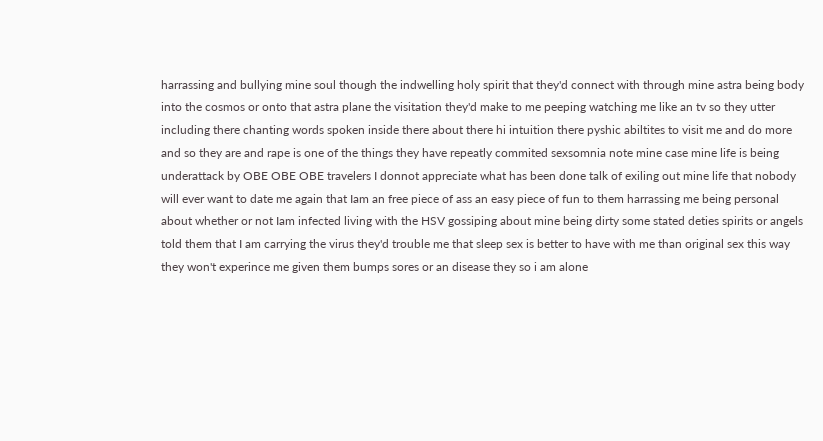harrassing and bullying mine soul though the indwelling holy spirit that they'd connect with through mine astra being body into the cosmos or onto that astra plane the visitation they'd make to me peeping watching me like an tv so they utter including there chanting words spoken inside there about there hi intuition there pyshic abiltites to visit me and do more and so they are and rape is one of the things they have repeatly commited sexsomnia note mine case mine life is being underattack by OBE OBE OBE travelers I donnot appreciate what has been done talk of exiling out mine life that nobody will ever want to date me again that Iam an free piece of ass an easy piece of fun to them harrassing me being personal about whether or not Iam infected living with the HSV gossiping about mine being dirty some stated deties spirits or angels told them that I am carrying the virus they'd trouble me that sleep sex is better to have with me than original sex this way they won't experince me given them bumps sores or an disease they so i am alone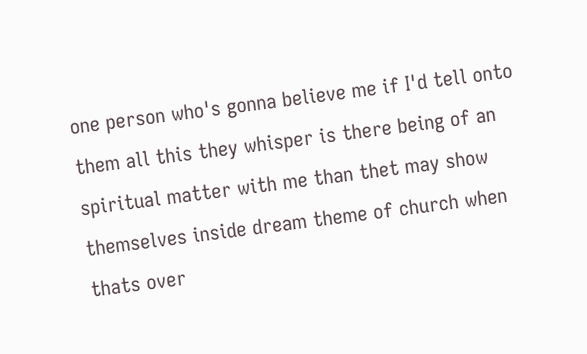one person who's gonna believe me if I'd tell onto them all this they whisper is there being of an spiritual matter with me than thet may show themselves inside dream theme of church when thats over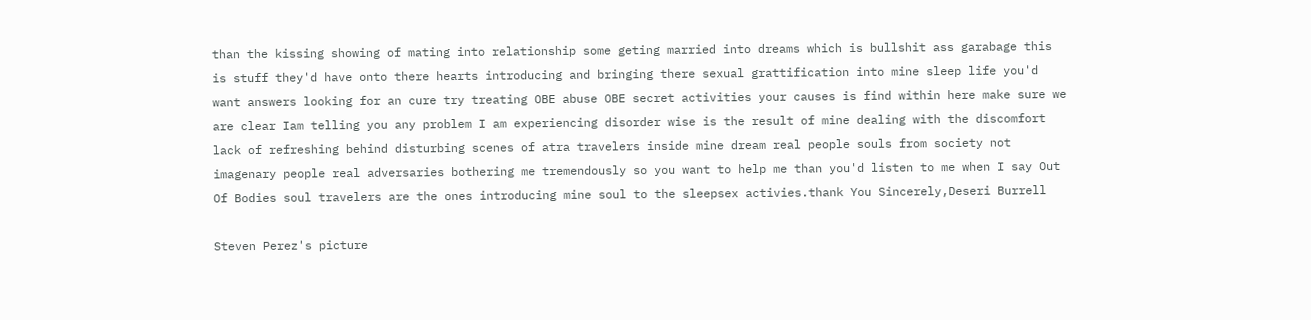than the kissing showing of mating into relationship some geting married into dreams which is bullshit ass garabage this is stuff they'd have onto there hearts introducing and bringing there sexual grattification into mine sleep life you'd want answers looking for an cure try treating OBE abuse OBE secret activities your causes is find within here make sure we are clear Iam telling you any problem I am experiencing disorder wise is the result of mine dealing with the discomfort lack of refreshing behind disturbing scenes of atra travelers inside mine dream real people souls from society not imagenary people real adversaries bothering me tremendously so you want to help me than you'd listen to me when I say Out Of Bodies soul travelers are the ones introducing mine soul to the sleepsex activies.thank You Sincerely,Deseri Burrell

Steven Perez's picture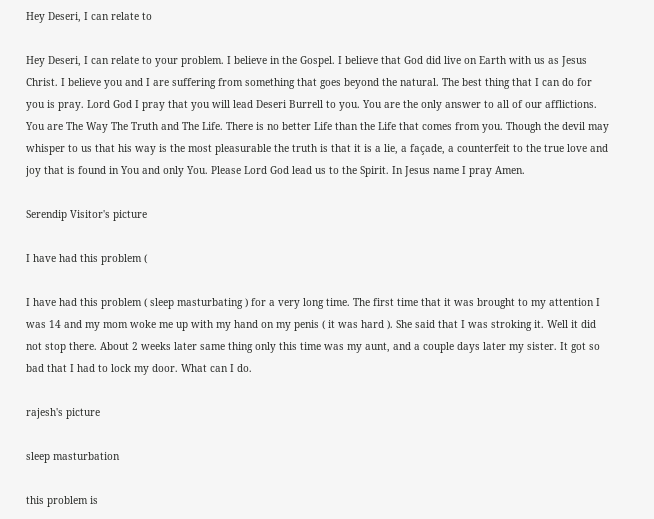Hey Deseri, I can relate to

Hey Deseri, I can relate to your problem. I believe in the Gospel. I believe that God did live on Earth with us as Jesus Christ. I believe you and I are suffering from something that goes beyond the natural. The best thing that I can do for you is pray. Lord God I pray that you will lead Deseri Burrell to you. You are the only answer to all of our afflictions. You are The Way The Truth and The Life. There is no better Life than the Life that comes from you. Though the devil may whisper to us that his way is the most pleasurable the truth is that it is a lie, a façade, a counterfeit to the true love and joy that is found in You and only You. Please Lord God lead us to the Spirit. In Jesus name I pray Amen.

Serendip Visitor's picture

I have had this problem (

I have had this problem ( sleep masturbating ) for a very long time. The first time that it was brought to my attention I was 14 and my mom woke me up with my hand on my penis ( it was hard ). She said that I was stroking it. Well it did not stop there. About 2 weeks later same thing only this time was my aunt, and a couple days later my sister. It got so bad that I had to lock my door. What can I do.

rajesh's picture

sleep masturbation

this problem is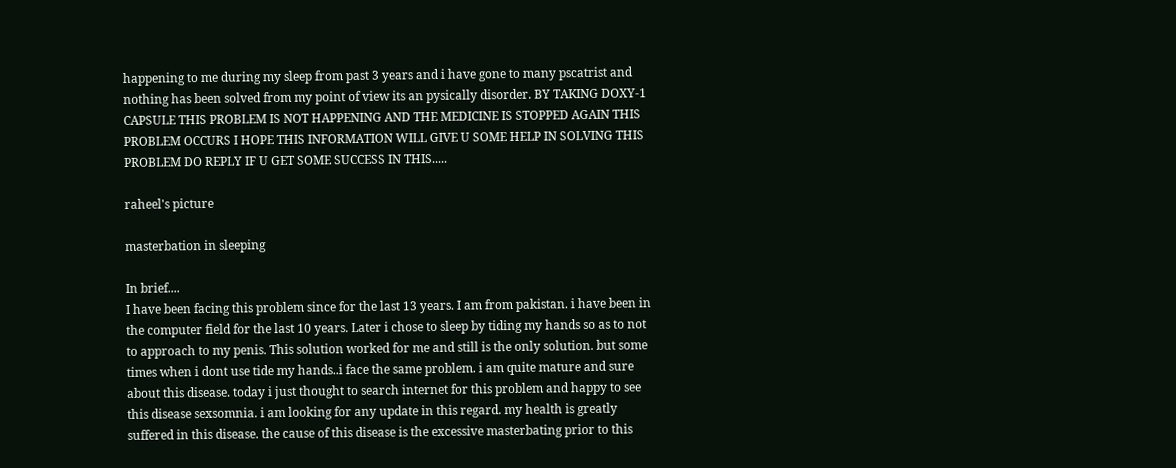happening to me during my sleep from past 3 years and i have gone to many pscatrist and nothing has been solved from my point of view its an pysically disorder. BY TAKING DOXY-1 CAPSULE THIS PROBLEM IS NOT HAPPENING AND THE MEDICINE IS STOPPED AGAIN THIS PROBLEM OCCURS I HOPE THIS INFORMATION WILL GIVE U SOME HELP IN SOLVING THIS PROBLEM DO REPLY IF U GET SOME SUCCESS IN THIS.....

raheel's picture

masterbation in sleeping

In brief....
I have been facing this problem since for the last 13 years. I am from pakistan. i have been in the computer field for the last 10 years. Later i chose to sleep by tiding my hands so as to not to approach to my penis. This solution worked for me and still is the only solution. but some times when i dont use tide my hands..i face the same problem. i am quite mature and sure about this disease. today i just thought to search internet for this problem and happy to see this disease sexsomnia. i am looking for any update in this regard. my health is greatly suffered in this disease. the cause of this disease is the excessive masterbating prior to this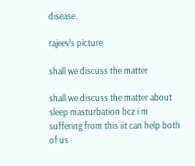disease.

rajeev's picture

shall we discuss the matter

shall we discuss the matter about sleep masturbation bcz i m suffering from this iit can help both of us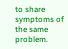to share symptoms of the same problem.